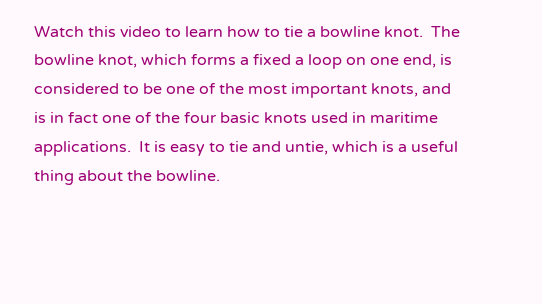Watch this video to learn how to tie a bowline knot.  The bowline knot, which forms a fixed a loop on one end, is considered to be one of the most important knots, and is in fact one of the four basic knots used in maritime applications.  It is easy to tie and untie, which is a useful thing about the bowline.